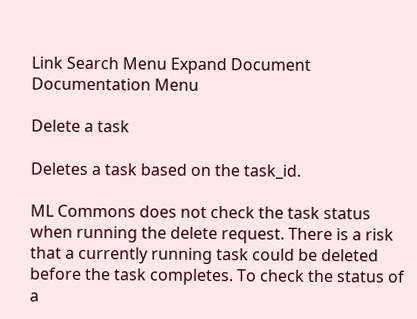Link Search Menu Expand Document Documentation Menu

Delete a task

Deletes a task based on the task_id.

ML Commons does not check the task status when running the delete request. There is a risk that a currently running task could be deleted before the task completes. To check the status of a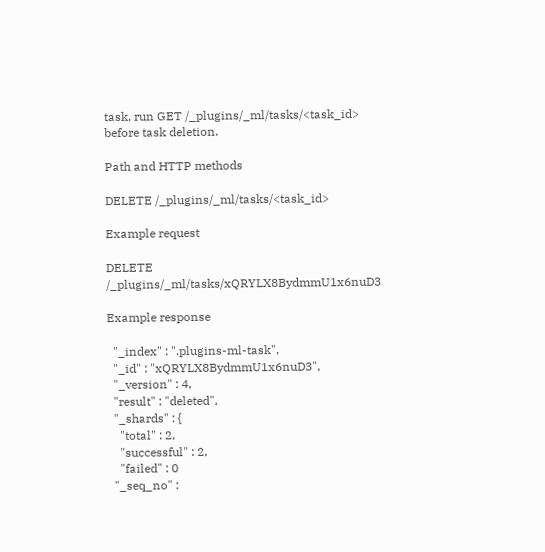task, run GET /_plugins/_ml/tasks/<task_id> before task deletion.

Path and HTTP methods

DELETE /_plugins/_ml/tasks/<task_id>

Example request

DELETE /_plugins/_ml/tasks/xQRYLX8BydmmU1x6nuD3

Example response

  "_index" : ".plugins-ml-task",
  "_id" : "xQRYLX8BydmmU1x6nuD3",
  "_version" : 4,
  "result" : "deleted",
  "_shards" : {
    "total" : 2,
    "successful" : 2,
    "failed" : 0
  "_seq_no" :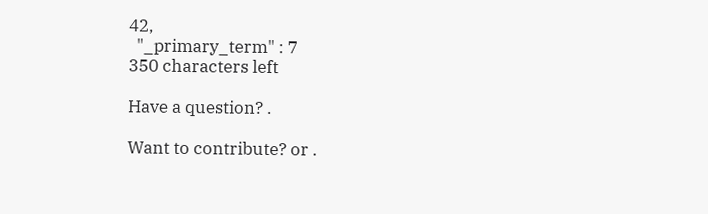42,
  "_primary_term" : 7
350 characters left

Have a question? .

Want to contribute? or .